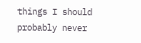things I should probably never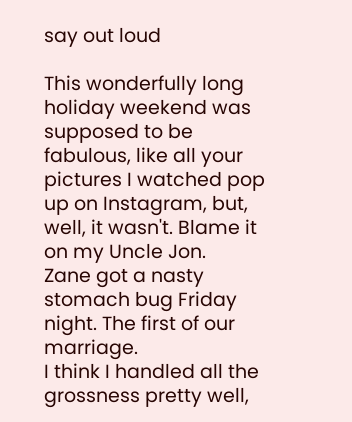say out loud

This wonderfully long holiday weekend was supposed to be fabulous, like all your pictures I watched pop up on Instagram, but, well, it wasn't. Blame it on my Uncle Jon.
Zane got a nasty stomach bug Friday night. The first of our marriage.
I think I handled all the grossness pretty well,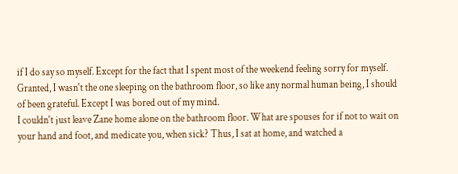if I do say so myself. Except for the fact that I spent most of the weekend feeling sorry for myself.
Granted, I wasn't the one sleeping on the bathroom floor, so like any normal human being, I should of been grateful. Except I was bored out of my mind.
I couldn't just leave Zane home alone on the bathroom floor. What are spouses for if not to wait on your hand and foot, and medicate you, when sick? Thus, I sat at home, and watched a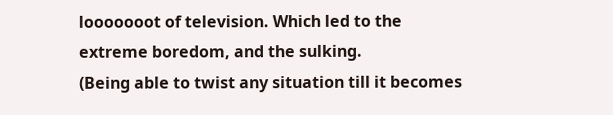looooooot of television. Which led to the extreme boredom, and the sulking.
(Being able to twist any situation till it becomes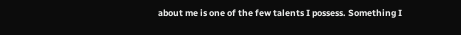about me is one of the few talents I possess. Something I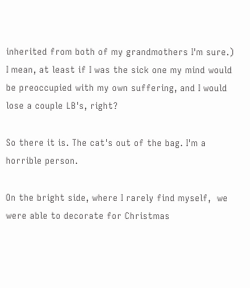inherited from both of my grandmothers I'm sure.)
I mean, at least if I was the sick one my mind would be preoccupied with my own suffering, and I would lose a couple LB's, right?

So there it is. The cat's out of the bag. I'm a horrible person.

On the bright side, where I rarely find myself,  we were able to decorate for Christmas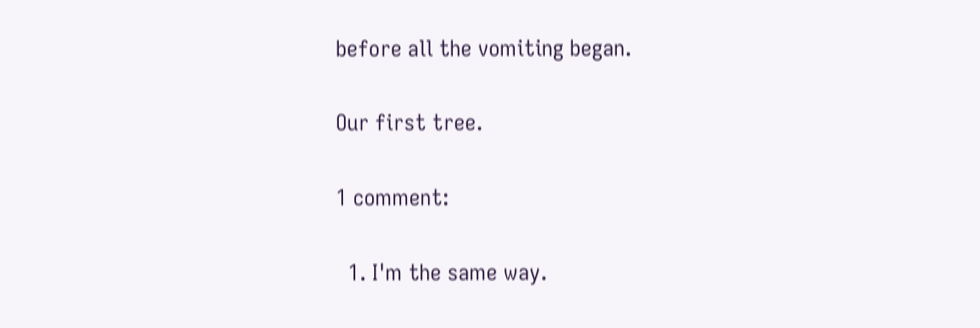before all the vomiting began.

Our first tree.

1 comment:

  1. I'm the same way.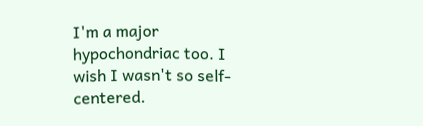I'm a major hypochondriac too. I wish I wasn't so self-centered.